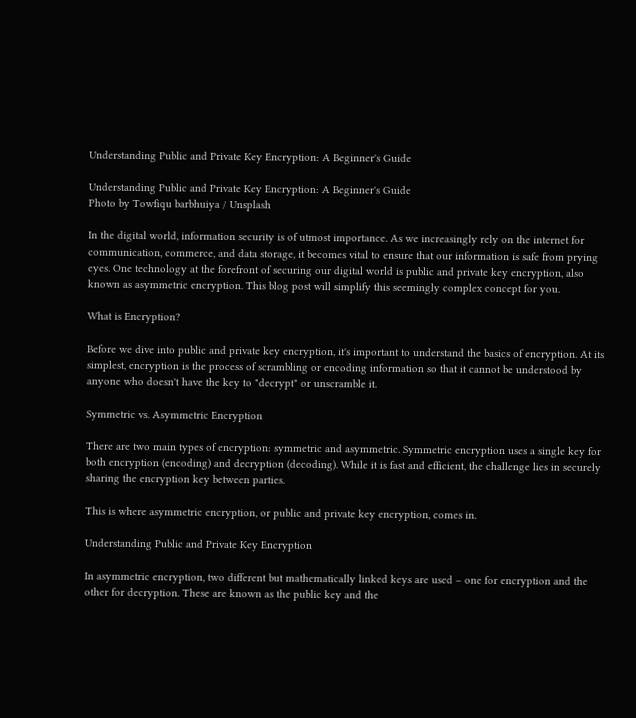Understanding Public and Private Key Encryption: A Beginner's Guide

Understanding Public and Private Key Encryption: A Beginner's Guide
Photo by Towfiqu barbhuiya / Unsplash

In the digital world, information security is of utmost importance. As we increasingly rely on the internet for communication, commerce, and data storage, it becomes vital to ensure that our information is safe from prying eyes. One technology at the forefront of securing our digital world is public and private key encryption, also known as asymmetric encryption. This blog post will simplify this seemingly complex concept for you.

What is Encryption?

Before we dive into public and private key encryption, it's important to understand the basics of encryption. At its simplest, encryption is the process of scrambling or encoding information so that it cannot be understood by anyone who doesn't have the key to "decrypt" or unscramble it.

Symmetric vs. Asymmetric Encryption

There are two main types of encryption: symmetric and asymmetric. Symmetric encryption uses a single key for both encryption (encoding) and decryption (decoding). While it is fast and efficient, the challenge lies in securely sharing the encryption key between parties.

This is where asymmetric encryption, or public and private key encryption, comes in.

Understanding Public and Private Key Encryption

In asymmetric encryption, two different but mathematically linked keys are used – one for encryption and the other for decryption. These are known as the public key and the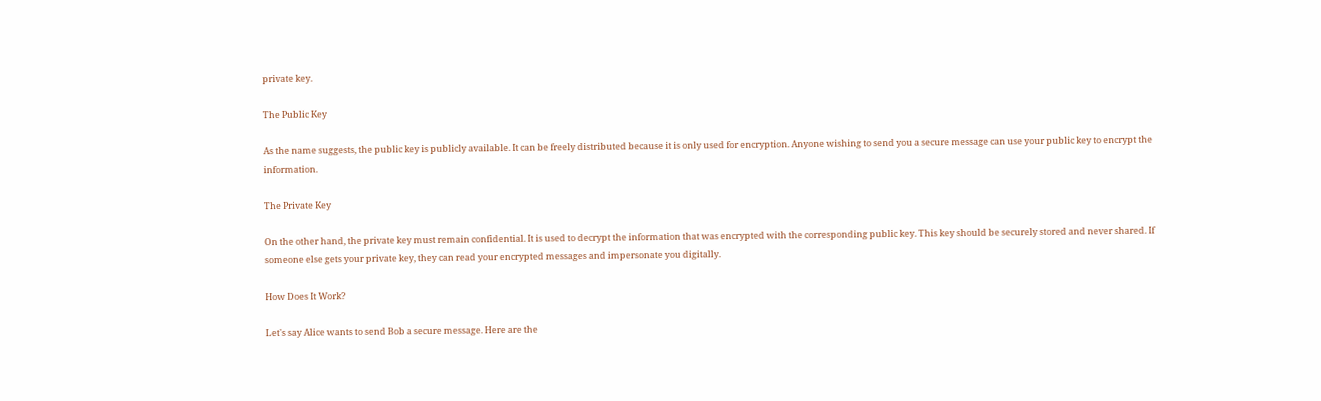private key.

The Public Key

As the name suggests, the public key is publicly available. It can be freely distributed because it is only used for encryption. Anyone wishing to send you a secure message can use your public key to encrypt the information.

The Private Key

On the other hand, the private key must remain confidential. It is used to decrypt the information that was encrypted with the corresponding public key. This key should be securely stored and never shared. If someone else gets your private key, they can read your encrypted messages and impersonate you digitally.

How Does It Work?

Let's say Alice wants to send Bob a secure message. Here are the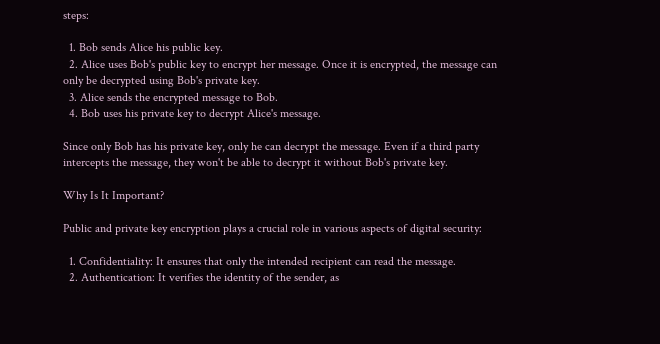steps:

  1. Bob sends Alice his public key.
  2. Alice uses Bob's public key to encrypt her message. Once it is encrypted, the message can only be decrypted using Bob's private key.
  3. Alice sends the encrypted message to Bob.
  4. Bob uses his private key to decrypt Alice's message.

Since only Bob has his private key, only he can decrypt the message. Even if a third party intercepts the message, they won't be able to decrypt it without Bob's private key.

Why Is It Important?

Public and private key encryption plays a crucial role in various aspects of digital security:

  1. Confidentiality: It ensures that only the intended recipient can read the message.
  2. Authentication: It verifies the identity of the sender, as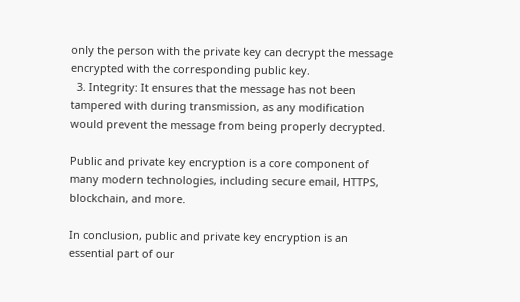only the person with the private key can decrypt the message encrypted with the corresponding public key.
  3. Integrity: It ensures that the message has not been tampered with during transmission, as any modification would prevent the message from being properly decrypted.

Public and private key encryption is a core component of many modern technologies, including secure email, HTTPS, blockchain, and more.

In conclusion, public and private key encryption is an essential part of our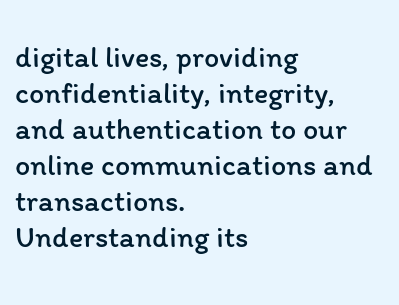digital lives, providing confidentiality, integrity, and authentication to our online communications and transactions. Understanding its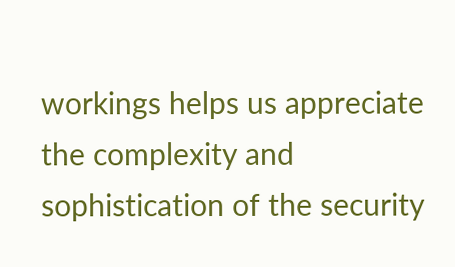workings helps us appreciate the complexity and sophistication of the security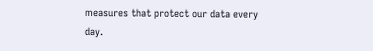measures that protect our data every day.